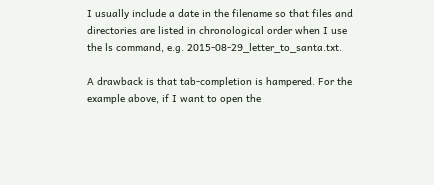I usually include a date in the filename so that files and directories are listed in chronological order when I use the ls command, e.g. 2015-08-29_letter_to_santa.txt.

A drawback is that tab-completion is hampered. For the example above, if I want to open the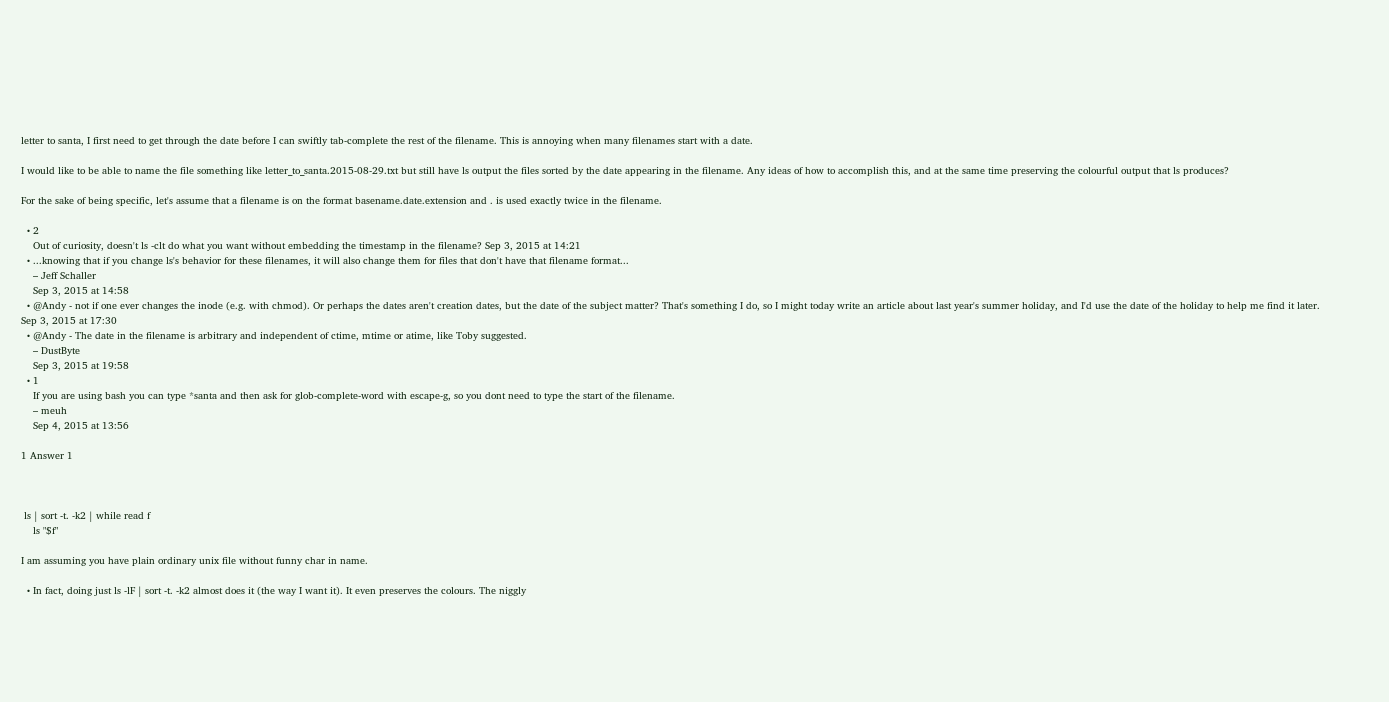letter to santa, I first need to get through the date before I can swiftly tab-complete the rest of the filename. This is annoying when many filenames start with a date.

I would like to be able to name the file something like letter_to_santa.2015-08-29.txt but still have ls output the files sorted by the date appearing in the filename. Any ideas of how to accomplish this, and at the same time preserving the colourful output that ls produces?

For the sake of being specific, let's assume that a filename is on the format basename.date.extension and . is used exactly twice in the filename.

  • 2
    Out of curiosity, doesn't ls -clt do what you want without embedding the timestamp in the filename? Sep 3, 2015 at 14:21
  • ...knowing that if you change ls's behavior for these filenames, it will also change them for files that don't have that filename format...
    – Jeff Schaller
    Sep 3, 2015 at 14:58
  • @Andy - not if one ever changes the inode (e.g. with chmod). Or perhaps the dates aren't creation dates, but the date of the subject matter? That's something I do, so I might today write an article about last year's summer holiday, and I'd use the date of the holiday to help me find it later. Sep 3, 2015 at 17:30
  • @Andy - The date in the filename is arbitrary and independent of ctime, mtime or atime, like Toby suggested.
    – DustByte
    Sep 3, 2015 at 19:58
  • 1
    If you are using bash you can type *santa and then ask for glob-complete-word with escape-g, so you dont need to type the start of the filename.
    – meuh
    Sep 4, 2015 at 13:56

1 Answer 1



 ls | sort -t. -k2 | while read f
    ls "$f"

I am assuming you have plain ordinary unix file without funny char in name.

  • In fact, doing just ls -lF | sort -t. -k2 almost does it (the way I want it). It even preserves the colours. The niggly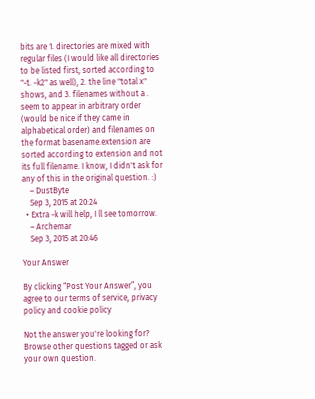bits are 1. directories are mixed with regular files (I would like all directories to be listed first, sorted according to "-t. -k2" as well), 2. the line "total x" shows, and 3. filenames without a . seem to appear in arbitrary order (would be nice if they came in alphabetical order) and filenames on the format basename.extension are sorted according to extension and not its full filename. I know, I didn't ask for any of this in the original question. :)
    – DustByte
    Sep 3, 2015 at 20:24
  • Extra -k will help, I ll see tomorrow.
    – Archemar
    Sep 3, 2015 at 20:46

Your Answer

By clicking “Post Your Answer”, you agree to our terms of service, privacy policy and cookie policy

Not the answer you're looking for? Browse other questions tagged or ask your own question.